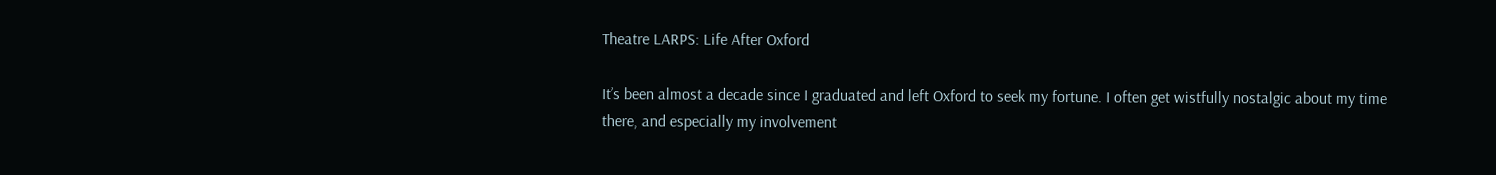Theatre LARPS: Life After Oxford

It’s been almost a decade since I graduated and left Oxford to seek my fortune. I often get wistfully nostalgic about my time there, and especially my involvement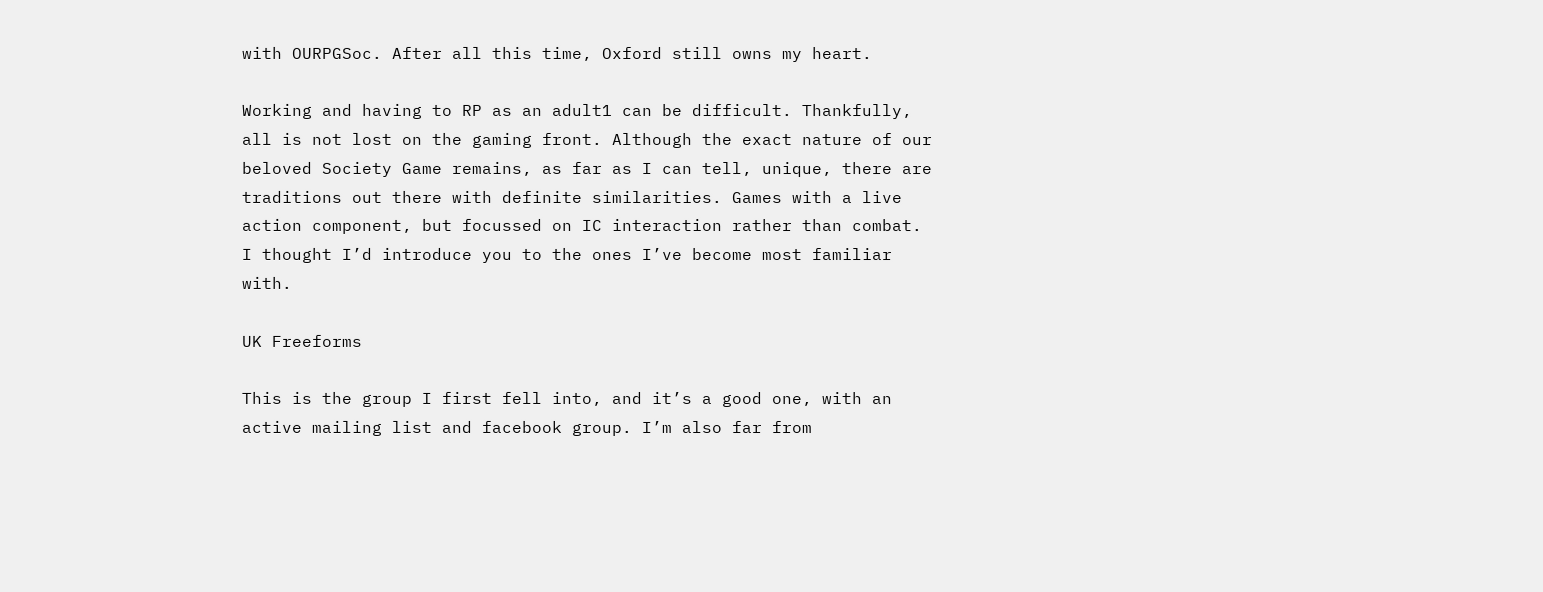with OURPGSoc. After all this time, Oxford still owns my heart.

Working and having to RP as an adult1 can be difficult. Thankfully, all is not lost on the gaming front. Although the exact nature of our beloved Society Game remains, as far as I can tell, unique, there are traditions out there with definite similarities. Games with a live action component, but focussed on IC interaction rather than combat. I thought I’d introduce you to the ones I’ve become most familiar with.

UK Freeforms

This is the group I first fell into, and it’s a good one, with an active mailing list and facebook group. I’m also far from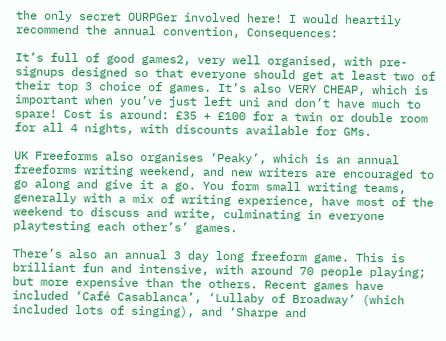the only secret OURPGer involved here! I would heartily recommend the annual convention, Consequences:

It’s full of good games2, very well organised, with pre-signups designed so that everyone should get at least two of their top 3 choice of games. It’s also VERY CHEAP, which is important when you’ve just left uni and don’t have much to spare! Cost is around: £35 + £100 for a twin or double room for all 4 nights, with discounts available for GMs.

UK Freeforms also organises ‘Peaky’, which is an annual freeforms writing weekend, and new writers are encouraged to go along and give it a go. You form small writing teams, generally with a mix of writing experience, have most of the weekend to discuss and write, culminating in everyone playtesting each other’s’ games.

There’s also an annual 3 day long freeform game. This is brilliant fun and intensive, with around 70 people playing; but more expensive than the others. Recent games have included ‘Café Casablanca’, ‘Lullaby of Broadway’ (which included lots of singing), and ‘Sharpe and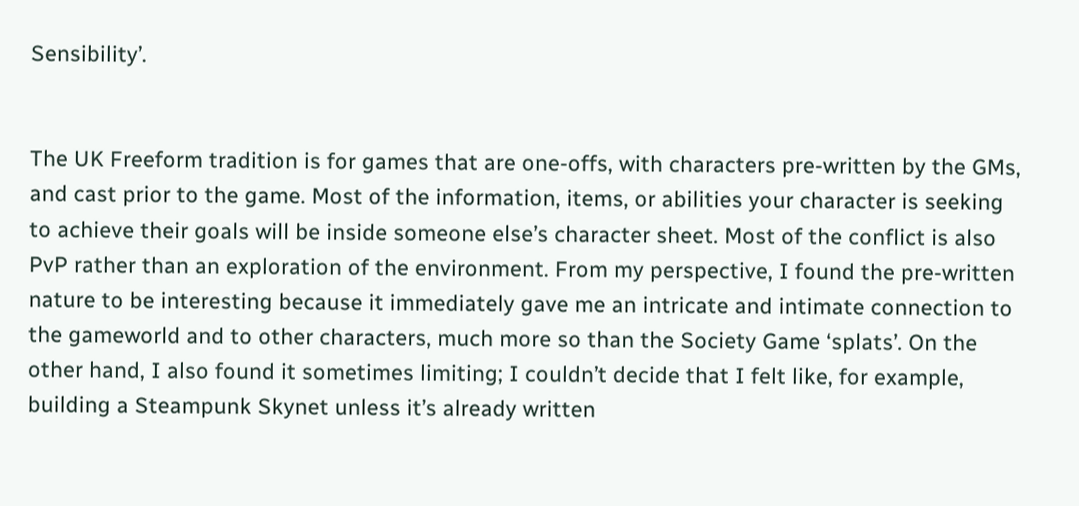Sensibility’.


The UK Freeform tradition is for games that are one-offs, with characters pre-written by the GMs, and cast prior to the game. Most of the information, items, or abilities your character is seeking to achieve their goals will be inside someone else’s character sheet. Most of the conflict is also PvP rather than an exploration of the environment. From my perspective, I found the pre-written nature to be interesting because it immediately gave me an intricate and intimate connection to the gameworld and to other characters, much more so than the Society Game ‘splats’. On the other hand, I also found it sometimes limiting; I couldn’t decide that I felt like, for example, building a Steampunk Skynet unless it’s already written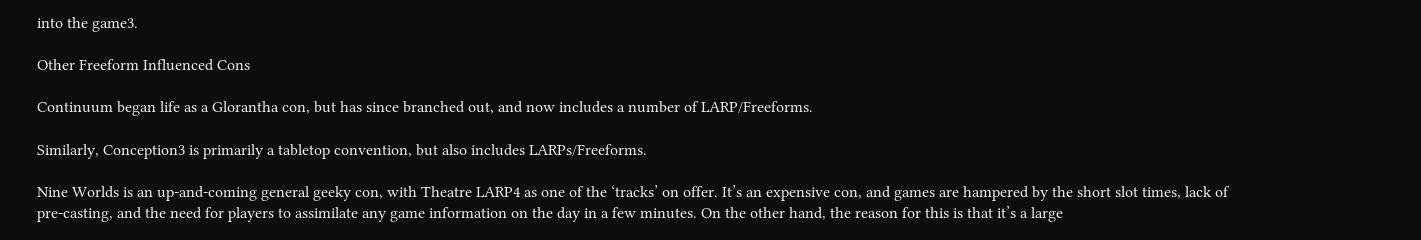into the game3.

Other Freeform Influenced Cons

Continuum began life as a Glorantha con, but has since branched out, and now includes a number of LARP/Freeforms.

Similarly, Conception3 is primarily a tabletop convention, but also includes LARPs/Freeforms.

Nine Worlds is an up-and-coming general geeky con, with Theatre LARP4 as one of the ‘tracks’ on offer. It’s an expensive con, and games are hampered by the short slot times, lack of pre-casting, and the need for players to assimilate any game information on the day in a few minutes. On the other hand, the reason for this is that it’s a large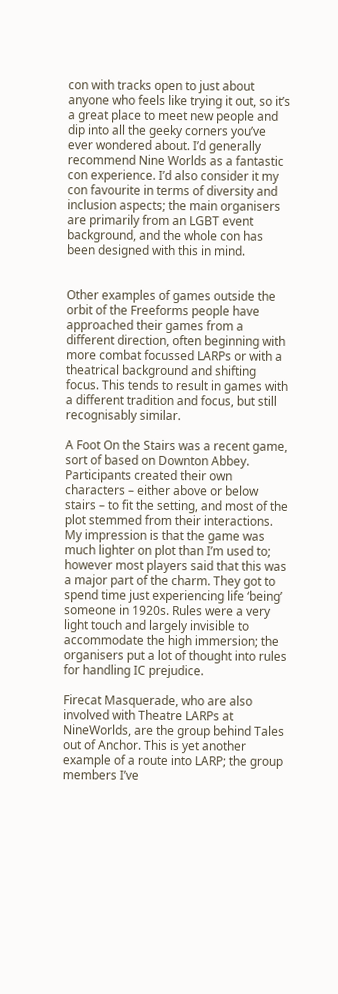con with tracks open to just about anyone who feels like trying it out, so it’s a great place to meet new people and dip into all the geeky corners you’ve ever wondered about. I’d generally recommend Nine Worlds as a fantastic con experience. I’d also consider it my con favourite in terms of diversity and inclusion aspects; the main organisers are primarily from an LGBT event background, and the whole con has been designed with this in mind.


Other examples of games outside the orbit of the Freeforms people have approached their games from a different direction, often beginning with more combat focussed LARPs or with a theatrical background and shifting focus. This tends to result in games with a different tradition and focus, but still recognisably similar.

A Foot On the Stairs was a recent game, sort of based on Downton Abbey. Participants created their own characters – either above or below stairs – to fit the setting, and most of the plot stemmed from their interactions. My impression is that the game was much lighter on plot than I’m used to; however most players said that this was a major part of the charm. They got to spend time just experiencing life ‘being’ someone in 1920s. Rules were a very light touch and largely invisible to accommodate the high immersion; the organisers put a lot of thought into rules for handling IC prejudice.

Firecat Masquerade, who are also involved with Theatre LARPs at NineWorlds, are the group behind Tales out of Anchor. This is yet another example of a route into LARP; the group members I’ve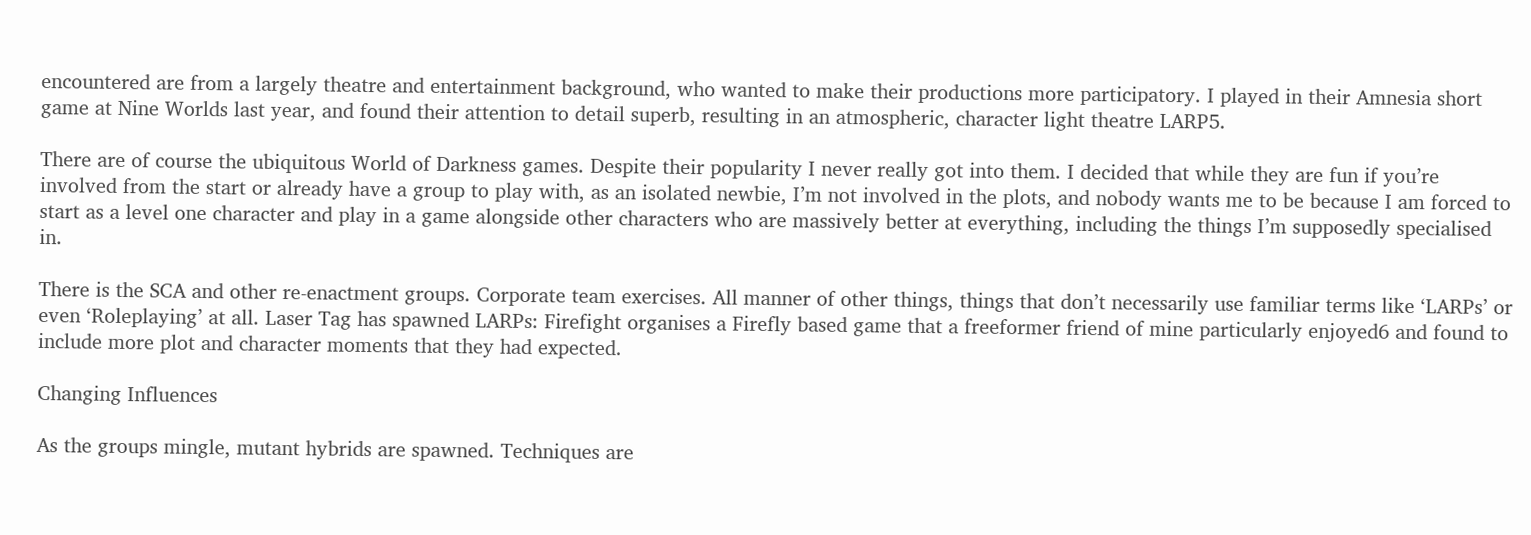encountered are from a largely theatre and entertainment background, who wanted to make their productions more participatory. I played in their Amnesia short game at Nine Worlds last year, and found their attention to detail superb, resulting in an atmospheric, character light theatre LARP5.

There are of course the ubiquitous World of Darkness games. Despite their popularity I never really got into them. I decided that while they are fun if you’re involved from the start or already have a group to play with, as an isolated newbie, I’m not involved in the plots, and nobody wants me to be because I am forced to start as a level one character and play in a game alongside other characters who are massively better at everything, including the things I’m supposedly specialised in.

There is the SCA and other re-enactment groups. Corporate team exercises. All manner of other things, things that don’t necessarily use familiar terms like ‘LARPs’ or even ‘Roleplaying’ at all. Laser Tag has spawned LARPs: Firefight organises a Firefly based game that a freeformer friend of mine particularly enjoyed6 and found to include more plot and character moments that they had expected.

Changing Influences

As the groups mingle, mutant hybrids are spawned. Techniques are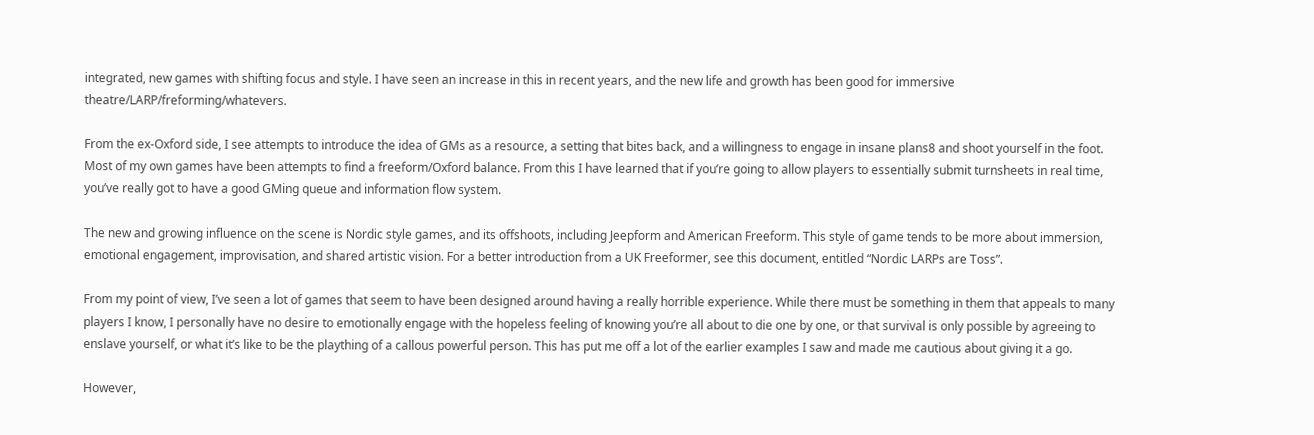integrated, new games with shifting focus and style. I have seen an increase in this in recent years, and the new life and growth has been good for immersive theatre/LARP/freforming/whatevers.

From the ex-Oxford side, I see attempts to introduce the idea of GMs as a resource, a setting that bites back, and a willingness to engage in insane plans8 and shoot yourself in the foot. Most of my own games have been attempts to find a freeform/Oxford balance. From this I have learned that if you’re going to allow players to essentially submit turnsheets in real time, you’ve really got to have a good GMing queue and information flow system.

The new and growing influence on the scene is Nordic style games, and its offshoots, including Jeepform and American Freeform. This style of game tends to be more about immersion, emotional engagement, improvisation, and shared artistic vision. For a better introduction from a UK Freeformer, see this document, entitled “Nordic LARPs are Toss”.

From my point of view, I’ve seen a lot of games that seem to have been designed around having a really horrible experience. While there must be something in them that appeals to many players I know, I personally have no desire to emotionally engage with the hopeless feeling of knowing you’re all about to die one by one, or that survival is only possible by agreeing to enslave yourself, or what it’s like to be the plaything of a callous powerful person. This has put me off a lot of the earlier examples I saw and made me cautious about giving it a go.

However,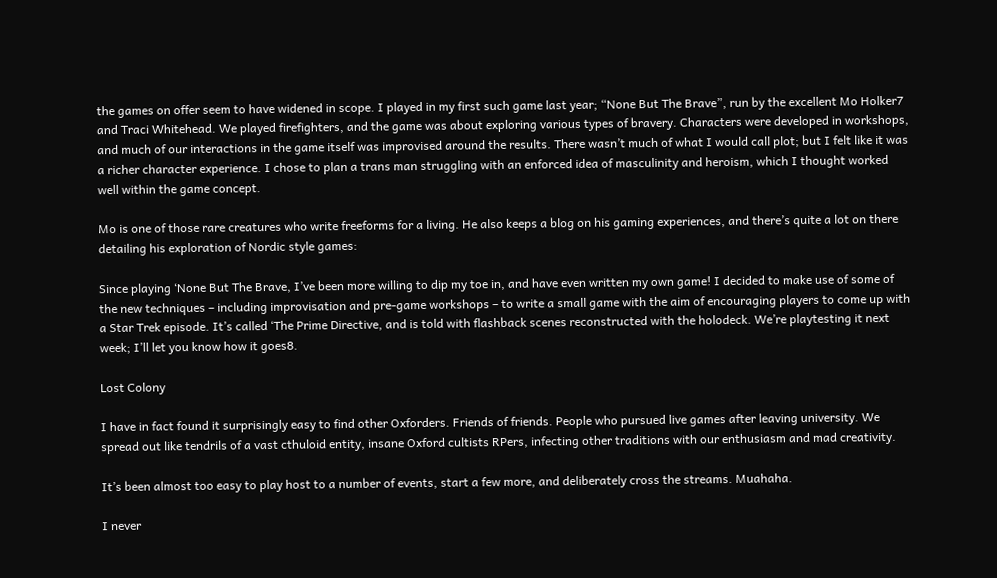the games on offer seem to have widened in scope. I played in my first such game last year; “None But The Brave”, run by the excellent Mo Holker7 and Traci Whitehead. We played firefighters, and the game was about exploring various types of bravery. Characters were developed in workshops, and much of our interactions in the game itself was improvised around the results. There wasn’t much of what I would call plot; but I felt like it was a richer character experience. I chose to plan a trans man struggling with an enforced idea of masculinity and heroism, which I thought worked well within the game concept.

Mo is one of those rare creatures who write freeforms for a living. He also keeps a blog on his gaming experiences, and there’s quite a lot on there detailing his exploration of Nordic style games:

Since playing ‘None But The Brave, I’ve been more willing to dip my toe in, and have even written my own game! I decided to make use of some of the new techniques – including improvisation and pre-game workshops – to write a small game with the aim of encouraging players to come up with a Star Trek episode. It’s called ‘The Prime Directive, and is told with flashback scenes reconstructed with the holodeck. We’re playtesting it next week; I’ll let you know how it goes8.

Lost Colony

I have in fact found it surprisingly easy to find other Oxforders. Friends of friends. People who pursued live games after leaving university. We spread out like tendrils of a vast cthuloid entity, insane Oxford cultists RPers, infecting other traditions with our enthusiasm and mad creativity.

It’s been almost too easy to play host to a number of events, start a few more, and deliberately cross the streams. Muahaha.

I never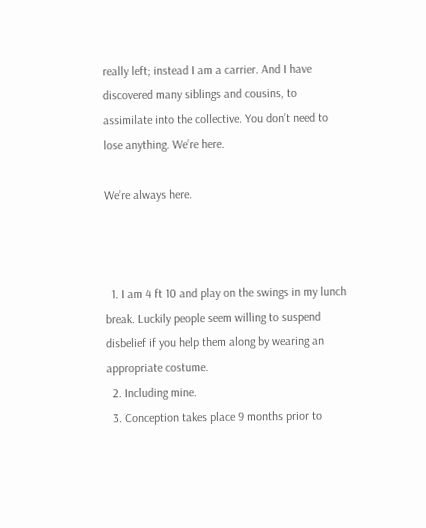really left; instead I am a carrier. And I have discovered many siblings and cousins, to assimilate into the collective. You don’t need to lose anything. We’re here.

We’re always here.



  1. I am 4 ft 10 and play on the swings in my lunch break. Luckily people seem willing to suspend disbelief if you help them along by wearing an appropriate costume.
  2. Including mine.
  3. Conception takes place 9 months prior to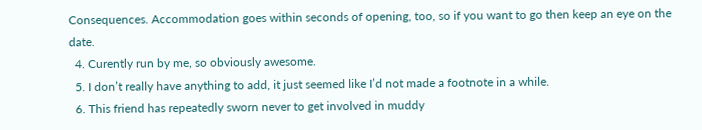Consequences. Accommodation goes within seconds of opening, too, so if you want to go then keep an eye on the date.
  4. Curently run by me, so obviously awesome.
  5. I don’t really have anything to add, it just seemed like I’d not made a footnote in a while.
  6. This friend has repeatedly sworn never to get involved in muddy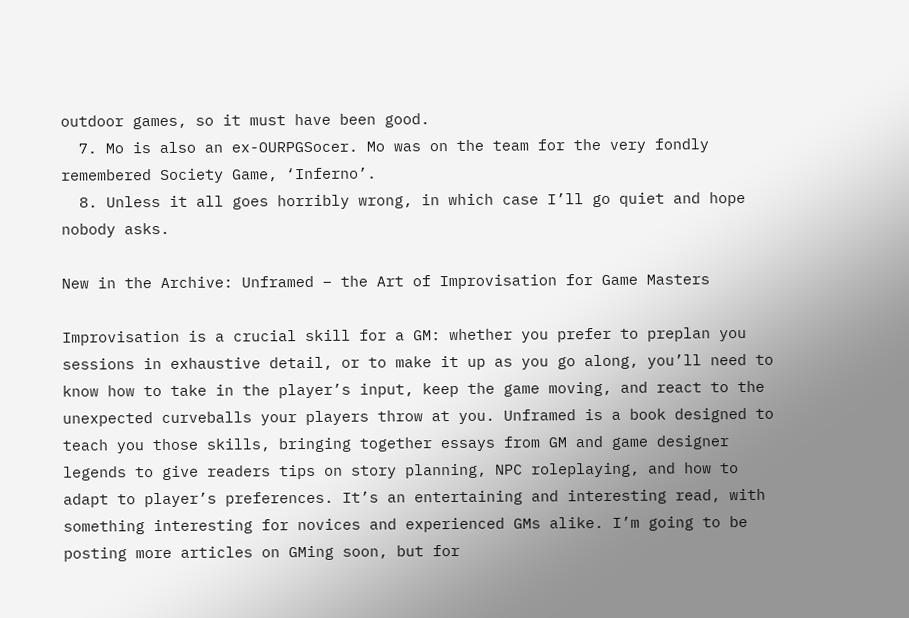outdoor games, so it must have been good.
  7. Mo is also an ex-OURPGSocer. Mo was on the team for the very fondly remembered Society Game, ‘Inferno’.
  8. Unless it all goes horribly wrong, in which case I’ll go quiet and hope nobody asks.

New in the Archive: Unframed – the Art of Improvisation for Game Masters

Improvisation is a crucial skill for a GM: whether you prefer to preplan you sessions in exhaustive detail, or to make it up as you go along, you’ll need to know how to take in the player’s input, keep the game moving, and react to the unexpected curveballs your players throw at you. Unframed is a book designed to teach you those skills, bringing together essays from GM and game designer legends to give readers tips on story planning, NPC roleplaying, and how to adapt to player’s preferences. It’s an entertaining and interesting read, with something interesting for novices and experienced GMs alike. I’m going to be posting more articles on GMing soon, but for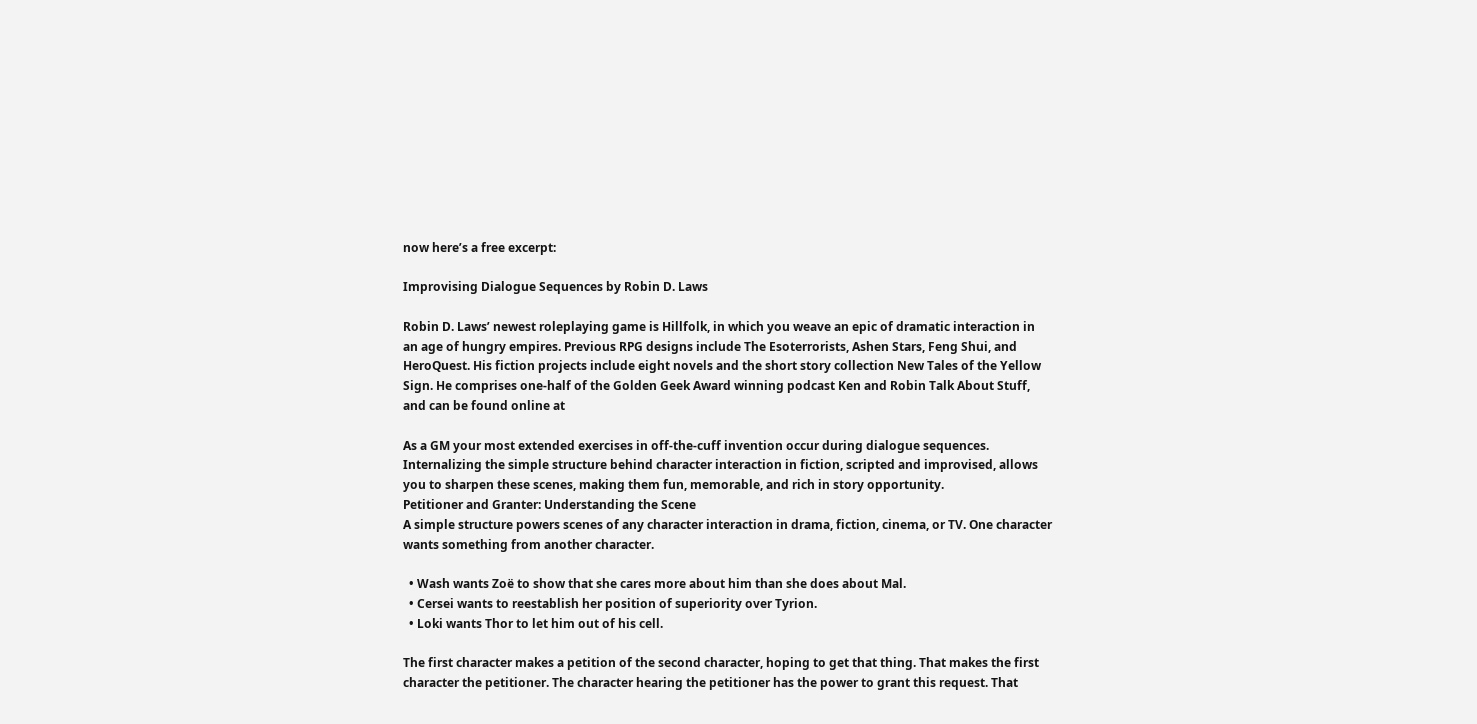now here’s a free excerpt:

Improvising Dialogue Sequences by Robin D. Laws

Robin D. Laws’ newest roleplaying game is Hillfolk, in which you weave an epic of dramatic interaction in an age of hungry empires. Previous RPG designs include The Esoterrorists, Ashen Stars, Feng Shui, and HeroQuest. His fiction projects include eight novels and the short story collection New Tales of the Yellow Sign. He comprises one-half of the Golden Geek Award winning podcast Ken and Robin Talk About Stuff, and can be found online at

As a GM your most extended exercises in off-the-cuff invention occur during dialogue sequences. Internalizing the simple structure behind character interaction in fiction, scripted and improvised, allows you to sharpen these scenes, making them fun, memorable, and rich in story opportunity.
Petitioner and Granter: Understanding the Scene
A simple structure powers scenes of any character interaction in drama, fiction, cinema, or TV. One character wants something from another character.

  • Wash wants Zoë to show that she cares more about him than she does about Mal.
  • Cersei wants to reestablish her position of superiority over Tyrion.
  • Loki wants Thor to let him out of his cell.

The first character makes a petition of the second character, hoping to get that thing. That makes the first character the petitioner. The character hearing the petitioner has the power to grant this request. That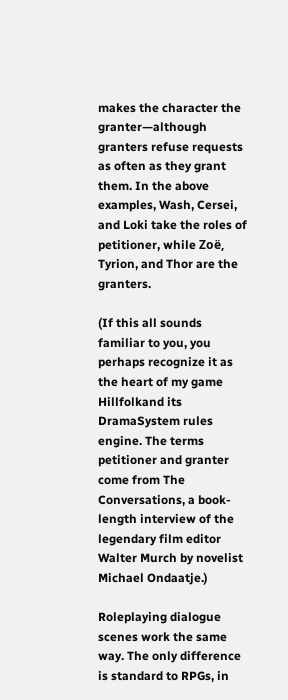makes the character the granter—although granters refuse requests as often as they grant them. In the above examples, Wash, Cersei, and Loki take the roles of petitioner, while Zoë, Tyrion, and Thor are the granters.

(If this all sounds familiar to you, you perhaps recognize it as the heart of my game Hillfolkand its DramaSystem rules engine. The terms petitioner and granter come from The Conversations, a book-length interview of the legendary film editor Walter Murch by novelist Michael Ondaatje.)

Roleplaying dialogue scenes work the same way. The only difference is standard to RPGs, in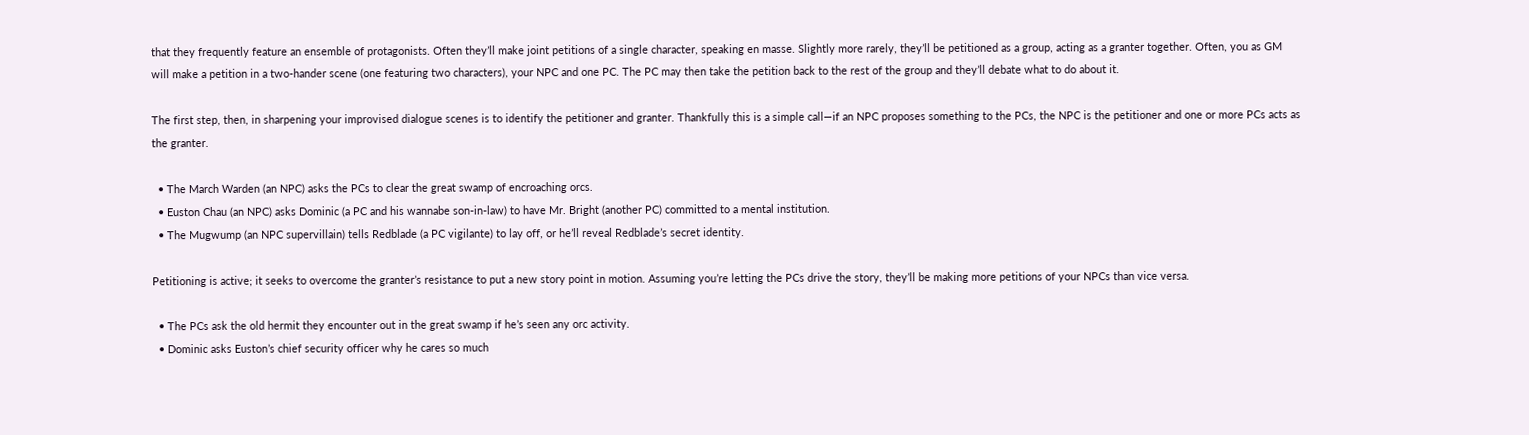that they frequently feature an ensemble of protagonists. Often they’ll make joint petitions of a single character, speaking en masse. Slightly more rarely, they’ll be petitioned as a group, acting as a granter together. Often, you as GM will make a petition in a two-hander scene (one featuring two characters), your NPC and one PC. The PC may then take the petition back to the rest of the group and they’ll debate what to do about it.

The first step, then, in sharpening your improvised dialogue scenes is to identify the petitioner and granter. Thankfully this is a simple call—if an NPC proposes something to the PCs, the NPC is the petitioner and one or more PCs acts as the granter.

  • The March Warden (an NPC) asks the PCs to clear the great swamp of encroaching orcs.
  • Euston Chau (an NPC) asks Dominic (a PC and his wannabe son-in-law) to have Mr. Bright (another PC) committed to a mental institution.
  • The Mugwump (an NPC supervillain) tells Redblade (a PC vigilante) to lay off, or he’ll reveal Redblade’s secret identity.

Petitioning is active; it seeks to overcome the granter’s resistance to put a new story point in motion. Assuming you’re letting the PCs drive the story, they’ll be making more petitions of your NPCs than vice versa.

  • The PCs ask the old hermit they encounter out in the great swamp if he’s seen any orc activity.
  • Dominic asks Euston’s chief security officer why he cares so much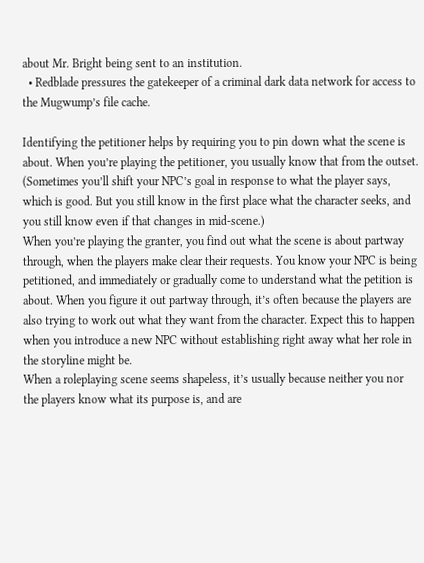about Mr. Bright being sent to an institution.
  • Redblade pressures the gatekeeper of a criminal dark data network for access to the Mugwump’s file cache.

Identifying the petitioner helps by requiring you to pin down what the scene is about. When you’re playing the petitioner, you usually know that from the outset. (Sometimes you’ll shift your NPC’s goal in response to what the player says, which is good. But you still know in the first place what the character seeks, and you still know even if that changes in mid-scene.)
When you’re playing the granter, you find out what the scene is about partway through, when the players make clear their requests. You know your NPC is being petitioned, and immediately or gradually come to understand what the petition is about. When you figure it out partway through, it’s often because the players are also trying to work out what they want from the character. Expect this to happen when you introduce a new NPC without establishing right away what her role in the storyline might be.
When a roleplaying scene seems shapeless, it’s usually because neither you nor the players know what its purpose is, and are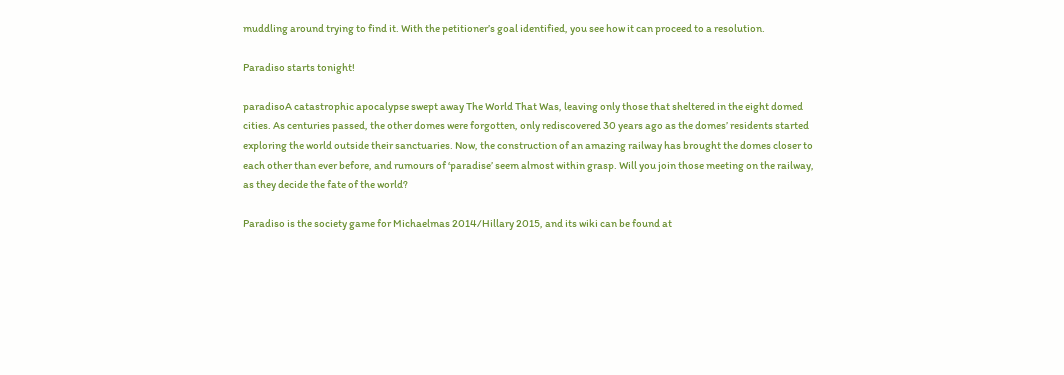muddling around trying to find it. With the petitioner’s goal identified, you see how it can proceed to a resolution.

Paradiso starts tonight!

paradisoA catastrophic apocalypse swept away The World That Was, leaving only those that sheltered in the eight domed cities. As centuries passed, the other domes were forgotten, only rediscovered 30 years ago as the domes’ residents started exploring the world outside their sanctuaries. Now, the construction of an amazing railway has brought the domes closer to each other than ever before, and rumours of ‘paradise’ seem almost within grasp. Will you join those meeting on the railway, as they decide the fate of the world?

Paradiso is the society game for Michaelmas 2014/Hillary 2015, and its wiki can be found at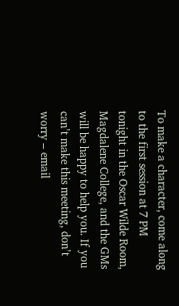To make a character, come along to the first session at 7 PM tonight in the Oscar Wilde Room, Magdalene College, and the GMs will be happy to help you. If you can’t make this meeting, don’t worry – email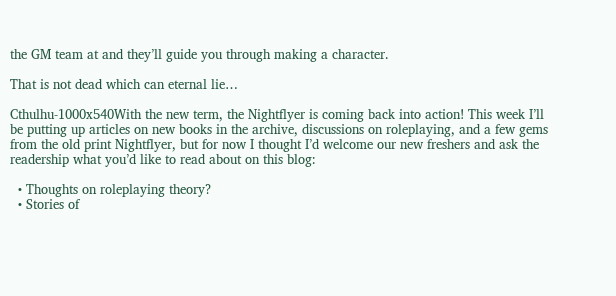the GM team at and they’ll guide you through making a character.

That is not dead which can eternal lie…

Cthulhu-1000x540With the new term, the Nightflyer is coming back into action! This week I’ll be putting up articles on new books in the archive, discussions on roleplaying, and a few gems from the old print Nightflyer, but for now I thought I’d welcome our new freshers and ask the readership what you’d like to read about on this blog:

  • Thoughts on roleplaying theory?
  • Stories of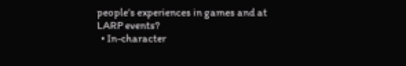people’s experiences in games and at LARP events?
  • In-character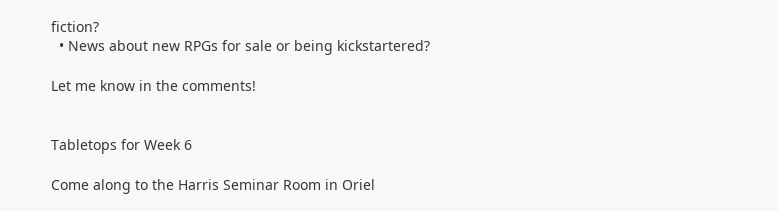fiction?
  • News about new RPGs for sale or being kickstartered?

Let me know in the comments!


Tabletops for Week 6

Come along to the Harris Seminar Room in Oriel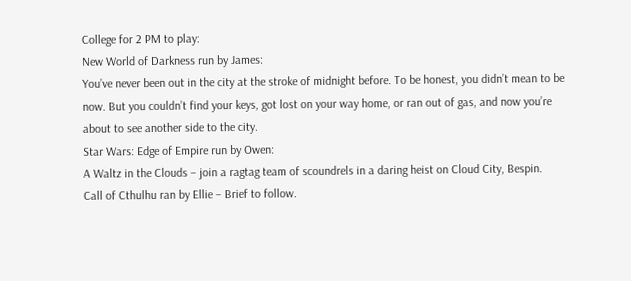College for 2 PM to play:
New World of Darkness run by James:
You’ve never been out in the city at the stroke of midnight before. To be honest, you didn’t mean to be now. But you couldn’t find your keys, got lost on your way home, or ran out of gas, and now you’re about to see another side to the city.
Star Wars: Edge of Empire run by Owen:
A Waltz in the Clouds – join a ragtag team of scoundrels in a daring heist on Cloud City, Bespin.
Call of Cthulhu ran by Ellie – Brief to follow.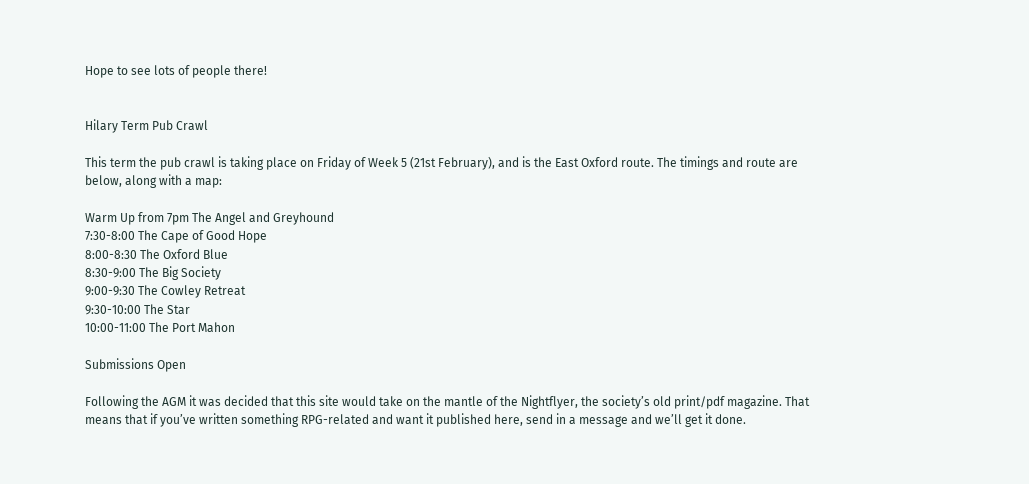Hope to see lots of people there!


Hilary Term Pub Crawl

This term the pub crawl is taking place on Friday of Week 5 (21st February), and is the East Oxford route. The timings and route are below, along with a map:

Warm Up from 7pm The Angel and Greyhound
7:30-8:00 The Cape of Good Hope
8:00-8:30 The Oxford Blue
8:30-9:00 The Big Society
9:00-9:30 The Cowley Retreat
9:30-10:00 The Star
10:00-11:00 The Port Mahon

Submissions Open

Following the AGM it was decided that this site would take on the mantle of the Nightflyer, the society’s old print/pdf magazine. That means that if you’ve written something RPG-related and want it published here, send in a message and we’ll get it done.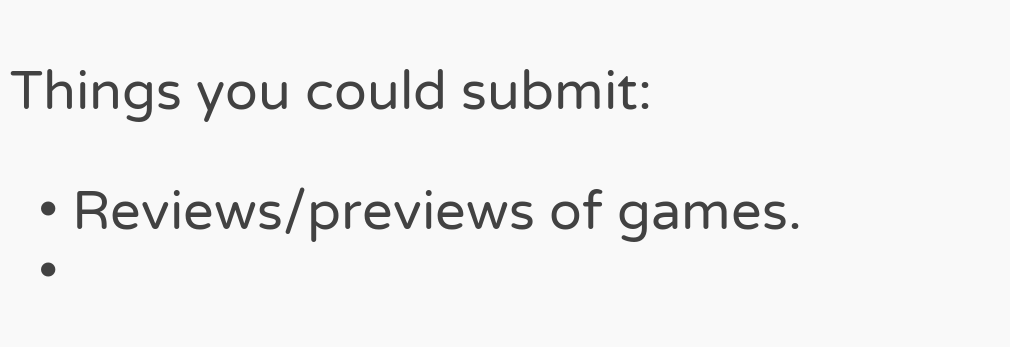Things you could submit:

  • Reviews/previews of games.
  •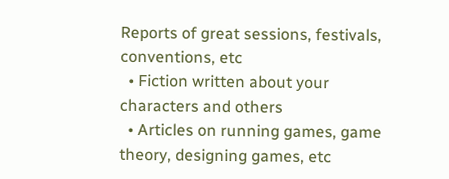Reports of great sessions, festivals, conventions, etc
  • Fiction written about your characters and others
  • Articles on running games, game theory, designing games, etc